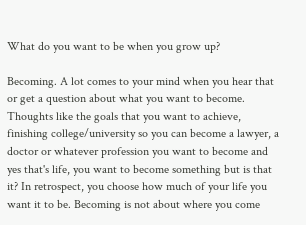What do you want to be when you grow up?

Becoming. A lot comes to your mind when you hear that or get a question about what you want to become. Thoughts like the goals that you want to achieve, finishing college/university so you can become a lawyer, a doctor or whatever profession you want to become and yes that's life, you want to become something but is that it? In retrospect, you choose how much of your life you want it to be. Becoming is not about where you come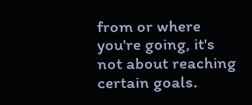from or where you're going, it's not about reaching certain goals.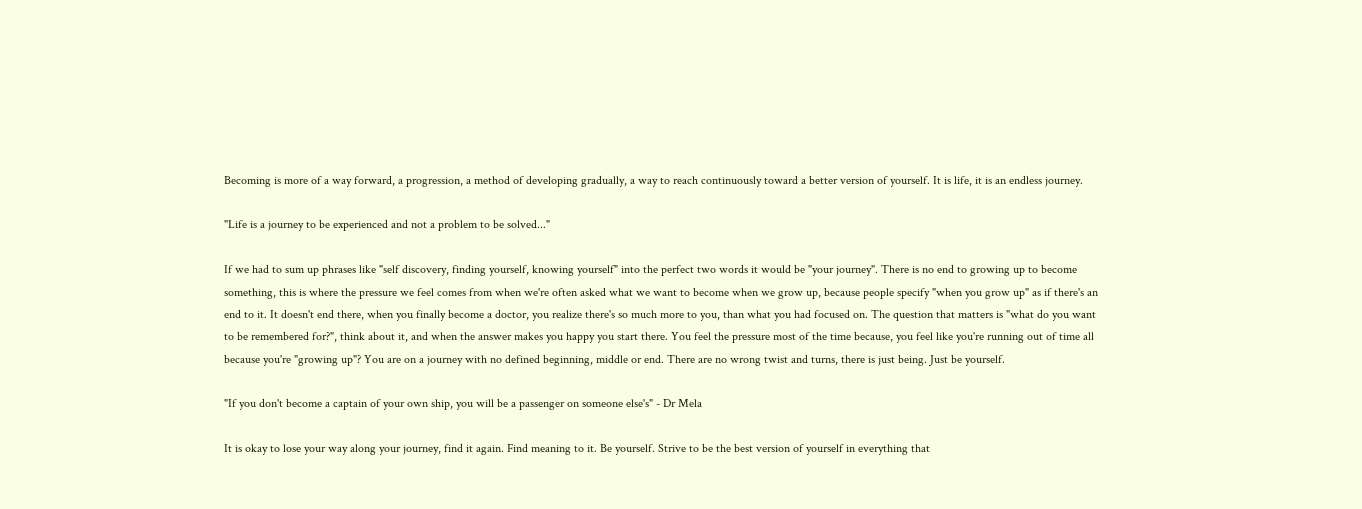Becoming is more of a way forward, a progression, a method of developing gradually, a way to reach continuously toward a better version of yourself. It is life, it is an endless journey.

"Life is a journey to be experienced and not a problem to be solved..."

If we had to sum up phrases like "self discovery, finding yourself, knowing yourself" into the perfect two words it would be "your journey". There is no end to growing up to become something, this is where the pressure we feel comes from when we're often asked what we want to become when we grow up, because people specify "when you grow up" as if there's an end to it. It doesn't end there, when you finally become a doctor, you realize there's so much more to you, than what you had focused on. The question that matters is "what do you want to be remembered for?", think about it, and when the answer makes you happy you start there. You feel the pressure most of the time because, you feel like you're running out of time all because you're "growing up"? You are on a journey with no defined beginning, middle or end. There are no wrong twist and turns, there is just being. Just be yourself.

"If you don't become a captain of your own ship, you will be a passenger on someone else's" - Dr Mela

It is okay to lose your way along your journey, find it again. Find meaning to it. Be yourself. Strive to be the best version of yourself in everything that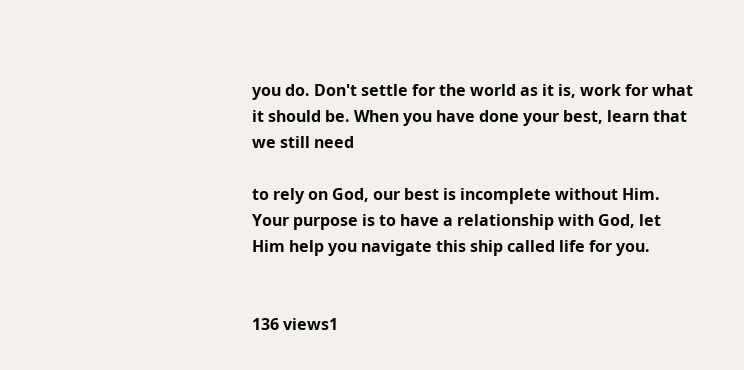you do. Don't settle for the world as it is, work for what it should be. When you have done your best, learn that we still need

to rely on God, our best is incomplete without Him. Your purpose is to have a relationship with God, let Him help you navigate this ship called life for you.


136 views1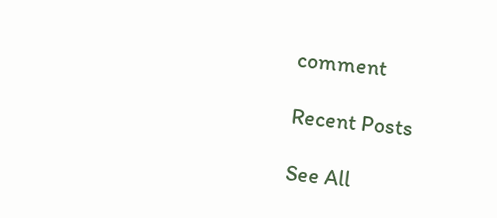comment

Recent Posts

See All